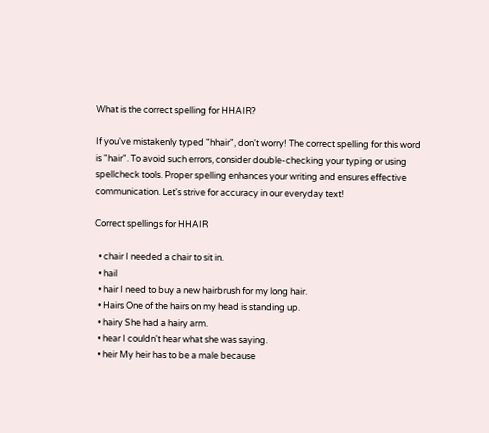What is the correct spelling for HHAIR?

If you've mistakenly typed "hhair", don't worry! The correct spelling for this word is "hair". To avoid such errors, consider double-checking your typing or using spellcheck tools. Proper spelling enhances your writing and ensures effective communication. Let's strive for accuracy in our everyday text!

Correct spellings for HHAIR

  • chair I needed a chair to sit in.
  • hail
  • hair I need to buy a new hairbrush for my long hair.
  • Hairs One of the hairs on my head is standing up.
  • hairy She had a hairy arm.
  • hear I couldn't hear what she was saying.
  • heir My heir has to be a male because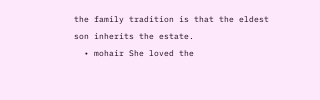the family tradition is that the eldest son inherits the estate.
  • mohair She loved the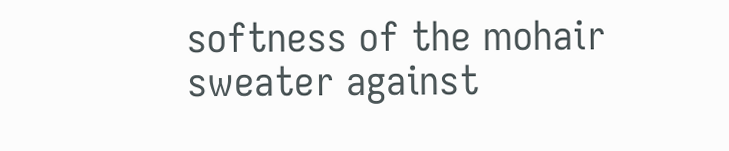softness of the mohair sweater against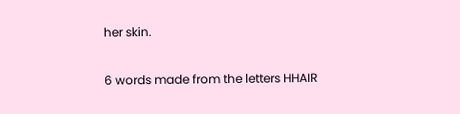her skin.

6 words made from the letters HHAIR